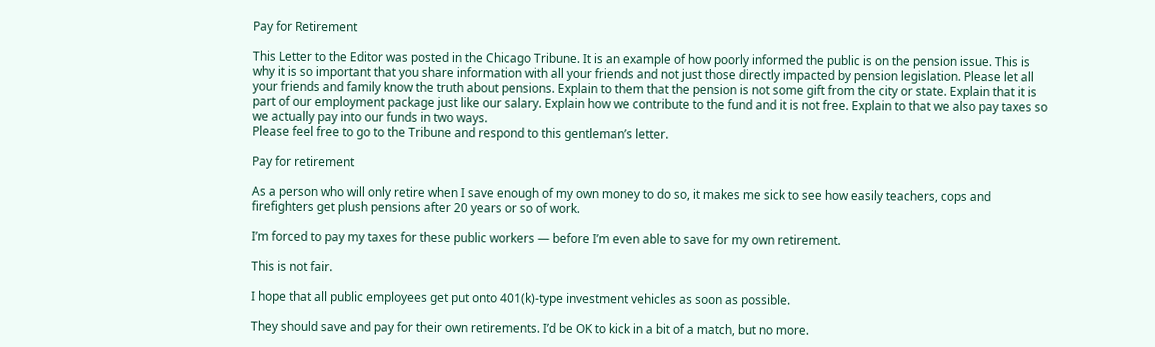Pay for Retirement

This Letter to the Editor was posted in the Chicago Tribune. It is an example of how poorly informed the public is on the pension issue. This is why it is so important that you share information with all your friends and not just those directly impacted by pension legislation. Please let all your friends and family know the truth about pensions. Explain to them that the pension is not some gift from the city or state. Explain that it is part of our employment package just like our salary. Explain how we contribute to the fund and it is not free. Explain to that we also pay taxes so we actually pay into our funds in two ways.
Please feel free to go to the Tribune and respond to this gentleman’s letter.

Pay for retirement

As a person who will only retire when I save enough of my own money to do so, it makes me sick to see how easily teachers, cops and firefighters get plush pensions after 20 years or so of work.

I’m forced to pay my taxes for these public workers — before I’m even able to save for my own retirement.

This is not fair.

I hope that all public employees get put onto 401(k)-type investment vehicles as soon as possible.

They should save and pay for their own retirements. I’d be OK to kick in a bit of a match, but no more.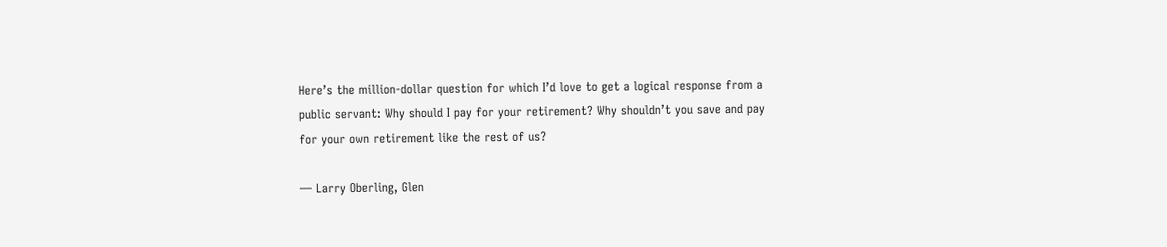Here’s the million-dollar question for which I’d love to get a logical response from a public servant: Why should I pay for your retirement? Why shouldn’t you save and pay for your own retirement like the rest of us?

— Larry Oberling, Glen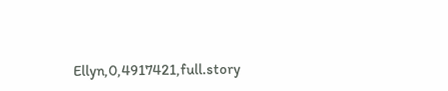Ellyn,0,4917421,full.story